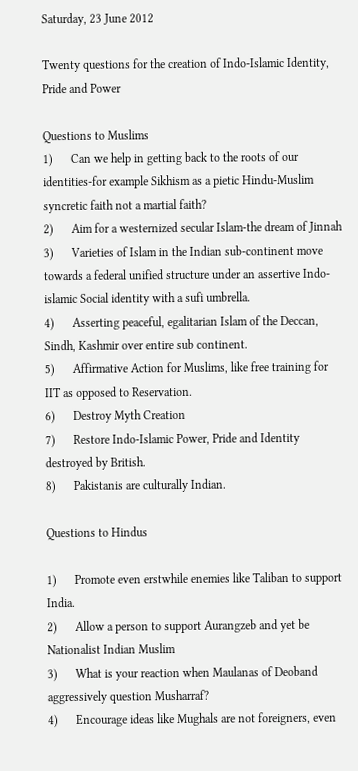Saturday, 23 June 2012

Twenty questions for the creation of Indo-Islamic Identity, Pride and Power

Questions to Muslims
1)      Can we help in getting back to the roots of our identities-for example Sikhism as a pietic Hindu-Muslim syncretic faith not a martial faith?
2)      Aim for a westernized secular Islam-the dream of Jinnah
3)      Varieties of Islam in the Indian sub-continent move towards a federal unified structure under an assertive Indo-islamic Social identity with a sufi umbrella.
4)      Asserting peaceful, egalitarian Islam of the Deccan, Sindh, Kashmir over entire sub continent.
5)      Affirmative Action for Muslims, like free training for IIT as opposed to Reservation.
6)      Destroy Myth Creation
7)      Restore Indo-Islamic Power, Pride and Identity destroyed by British.
8)      Pakistanis are culturally Indian.

Questions to Hindus

1)      Promote even erstwhile enemies like Taliban to support India.
2)      Allow a person to support Aurangzeb and yet be Nationalist Indian Muslim
3)      What is your reaction when Maulanas of Deoband aggressively question Musharraf?
4)      Encourage ideas like Mughals are not foreigners, even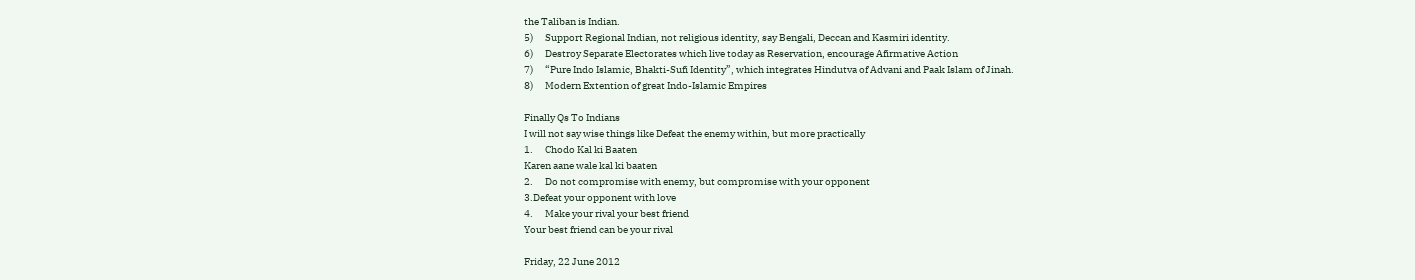the Taliban is Indian.
5)      Support Regional Indian, not religious identity, say Bengali, Deccan and Kasmiri identity.
6)      Destroy Separate Electorates which live today as Reservation, encourage Afirmative Action
7)      “Pure Indo Islamic, Bhakti-Sufi Identity”, which integrates Hindutva of Advani and Paak Islam of Jinah.
8)      Modern Extention of great Indo-Islamic Empires

Finally Qs To Indians
I will not say wise things like Defeat the enemy within, but more practically
1.      Chodo Kal ki Baaten
Karen aane wale kal ki baaten
2.      Do not compromise with enemy, but compromise with your opponent
3.Defeat your opponent with love
4.      Make your rival your best friend
Your best friend can be your rival

Friday, 22 June 2012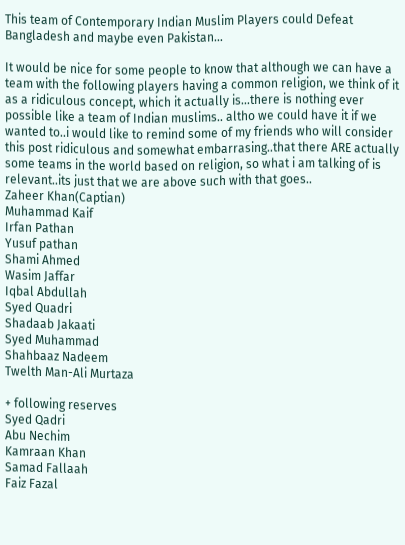This team of Contemporary Indian Muslim Players could Defeat Bangladesh and maybe even Pakistan…

It would be nice for some people to know that although we can have a team with the following players having a common religion, we think of it as a ridiculous concept, which it actually is...there is nothing ever possible like a team of Indian muslims.. altho we could have it if we wanted to..i would like to remind some of my friends who will consider this post ridiculous and somewhat embarrasing..that there ARE actually some teams in the world based on religion, so what i am talking of is relevant..its just that we are above such with that goes..
Zaheer Khan(Captian)
Muhammad Kaif
Irfan Pathan
Yusuf pathan
Shami Ahmed
Wasim Jaffar
Iqbal Abdullah
Syed Quadri
Shadaab Jakaati
Syed Muhammad
Shahbaaz Nadeem
Twelth Man-Ali Murtaza

+ following reserves
Syed Qadri
Abu Nechim
Kamraan Khan
Samad Fallaah
Faiz Fazal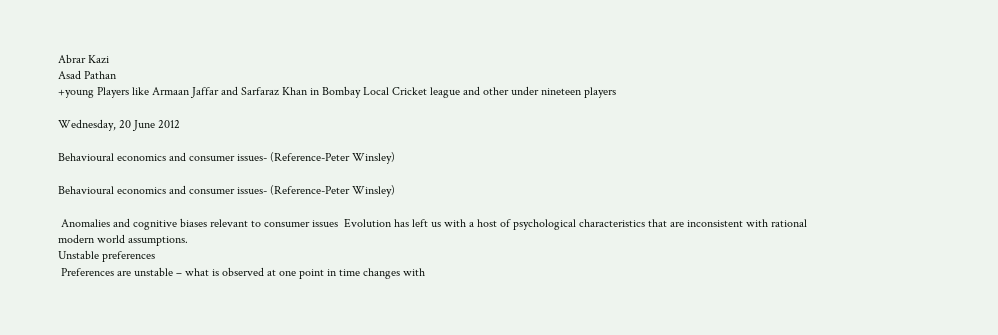Abrar Kazi
Asad Pathan
+young Players like Armaan Jaffar and Sarfaraz Khan in Bombay Local Cricket league and other under nineteen players

Wednesday, 20 June 2012

Behavioural economics and consumer issues- (Reference-Peter Winsley)

Behavioural economics and consumer issues- (Reference-Peter Winsley)

 Anomalies and cognitive biases relevant to consumer issues  Evolution has left us with a host of psychological characteristics that are inconsistent with rational modern world assumptions.
Unstable preferences
 Preferences are unstable – what is observed at one point in time changes with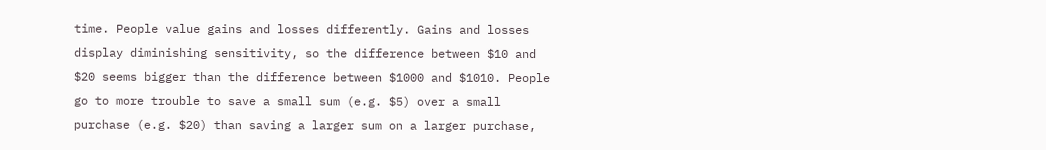time. People value gains and losses differently. Gains and losses display diminishing sensitivity, so the difference between $10 and $20 seems bigger than the difference between $1000 and $1010. People go to more trouble to save a small sum (e.g. $5) over a small purchase (e.g. $20) than saving a larger sum on a larger purchase,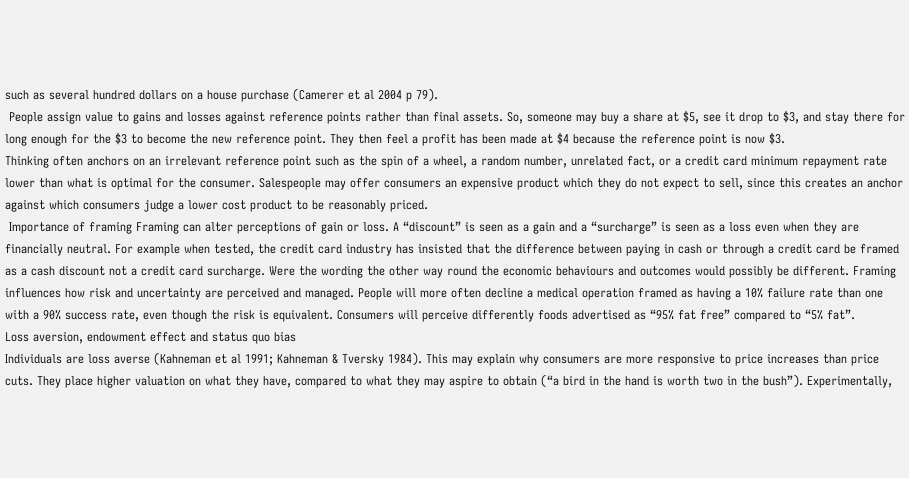such as several hundred dollars on a house purchase (Camerer et al 2004 p 79).
 People assign value to gains and losses against reference points rather than final assets. So, someone may buy a share at $5, see it drop to $3, and stay there for long enough for the $3 to become the new reference point. They then feel a profit has been made at $4 because the reference point is now $3.
Thinking often anchors on an irrelevant reference point such as the spin of a wheel, a random number, unrelated fact, or a credit card minimum repayment rate lower than what is optimal for the consumer. Salespeople may offer consumers an expensive product which they do not expect to sell, since this creates an anchor against which consumers judge a lower cost product to be reasonably priced.
 Importance of framing Framing can alter perceptions of gain or loss. A “discount” is seen as a gain and a “surcharge” is seen as a loss even when they are financially neutral. For example when tested, the credit card industry has insisted that the difference between paying in cash or through a credit card be framed as a cash discount not a credit card surcharge. Were the wording the other way round the economic behaviours and outcomes would possibly be different. Framing influences how risk and uncertainty are perceived and managed. People will more often decline a medical operation framed as having a 10% failure rate than one with a 90% success rate, even though the risk is equivalent. Consumers will perceive differently foods advertised as “95% fat free” compared to “5% fat”.
Loss aversion, endowment effect and status quo bias
Individuals are loss averse (Kahneman et al 1991; Kahneman & Tversky 1984). This may explain why consumers are more responsive to price increases than price cuts. They place higher valuation on what they have, compared to what they may aspire to obtain (“a bird in the hand is worth two in the bush”). Experimentally,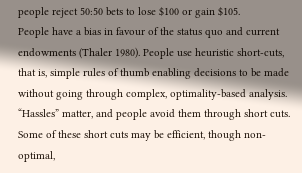people reject 50:50 bets to lose $100 or gain $105.
People have a bias in favour of the status quo and current endowments (Thaler 1980). People use heuristic short-cuts, that is, simple rules of thumb enabling decisions to be made without going through complex, optimality-based analysis. “Hassles” matter, and people avoid them through short cuts. Some of these short cuts may be efficient, though non-optimal,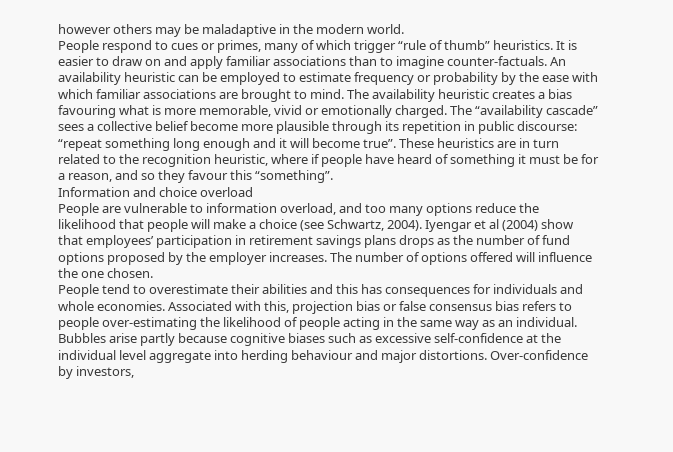however others may be maladaptive in the modern world.
People respond to cues or primes, many of which trigger “rule of thumb” heuristics. It is easier to draw on and apply familiar associations than to imagine counter-factuals. An availability heuristic can be employed to estimate frequency or probability by the ease with which familiar associations are brought to mind. The availability heuristic creates a bias favouring what is more memorable, vivid or emotionally charged. The “availability cascade” sees a collective belief become more plausible through its repetition in public discourse: “repeat something long enough and it will become true”. These heuristics are in turn related to the recognition heuristic, where if people have heard of something it must be for a reason, and so they favour this “something”.
Information and choice overload
People are vulnerable to information overload, and too many options reduce the likelihood that people will make a choice (see Schwartz, 2004). Iyengar et al (2004) show that employees’ participation in retirement savings plans drops as the number of fund options proposed by the employer increases. The number of options offered will influence the one chosen.
People tend to overestimate their abilities and this has consequences for individuals and whole economies. Associated with this, projection bias or false consensus bias refers to people over-estimating the likelihood of people acting in the same way as an individual. Bubbles arise partly because cognitive biases such as excessive self-confidence at the individual level aggregate into herding behaviour and major distortions. Over-confidence by investors,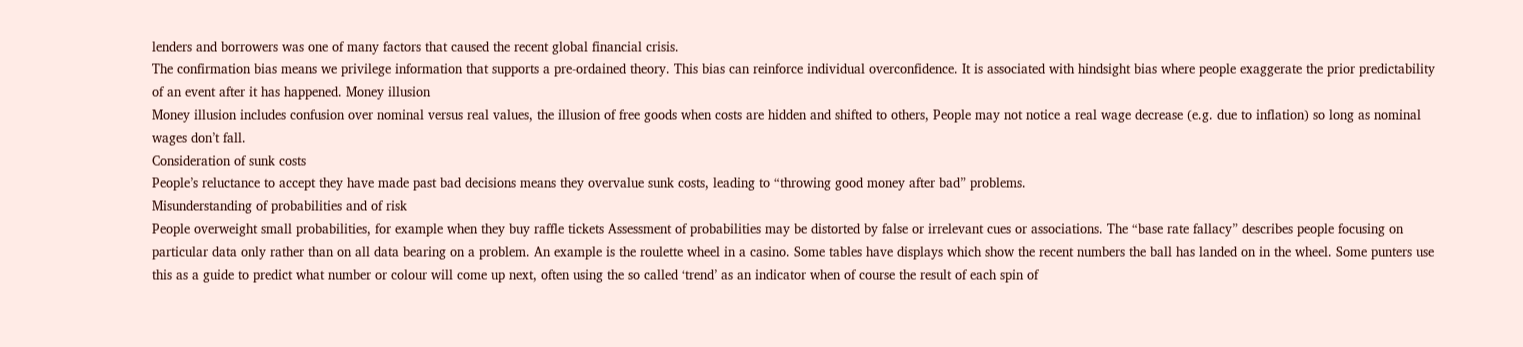lenders and borrowers was one of many factors that caused the recent global financial crisis.
The confirmation bias means we privilege information that supports a pre-ordained theory. This bias can reinforce individual overconfidence. It is associated with hindsight bias where people exaggerate the prior predictability of an event after it has happened. Money illusion
Money illusion includes confusion over nominal versus real values, the illusion of free goods when costs are hidden and shifted to others, People may not notice a real wage decrease (e.g. due to inflation) so long as nominal wages don’t fall.
Consideration of sunk costs
People’s reluctance to accept they have made past bad decisions means they overvalue sunk costs, leading to “throwing good money after bad” problems.
Misunderstanding of probabilities and of risk
People overweight small probabilities, for example when they buy raffle tickets Assessment of probabilities may be distorted by false or irrelevant cues or associations. The “base rate fallacy” describes people focusing on particular data only rather than on all data bearing on a problem. An example is the roulette wheel in a casino. Some tables have displays which show the recent numbers the ball has landed on in the wheel. Some punters use this as a guide to predict what number or colour will come up next, often using the so called ‘trend’ as an indicator when of course the result of each spin of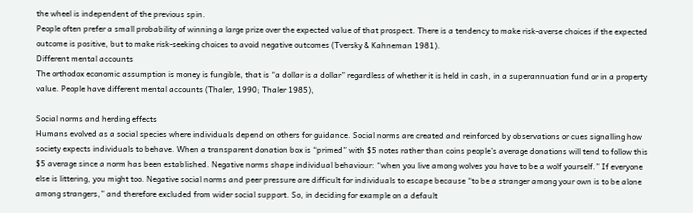the wheel is independent of the previous spin.
People often prefer a small probability of winning a large prize over the expected value of that prospect. There is a tendency to make risk-averse choices if the expected outcome is positive, but to make risk-seeking choices to avoid negative outcomes (Tversky & Kahneman 1981).
Different mental accounts
The orthodox economic assumption is money is fungible, that is “a dollar is a dollar” regardless of whether it is held in cash, in a superannuation fund or in a property value. People have different mental accounts (Thaler, 1990; Thaler 1985),

Social norms and herding effects
Humans evolved as a social species where individuals depend on others for guidance. Social norms are created and reinforced by observations or cues signalling how society expects individuals to behave. When a transparent donation box is “primed” with $5 notes rather than coins people’s average donations will tend to follow this $5 average since a norm has been established. Negative norms shape individual behaviour: “when you live among wolves you have to be a wolf yourself.” If everyone else is littering, you might too. Negative social norms and peer pressure are difficult for individuals to escape because “to be a stranger among your own is to be alone among strangers,” and therefore excluded from wider social support. So, in deciding for example on a default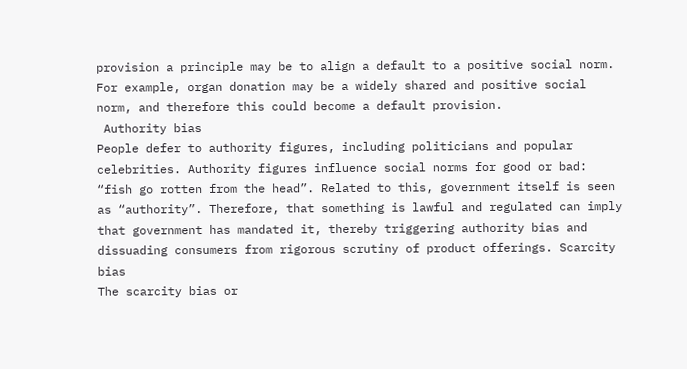provision a principle may be to align a default to a positive social norm. For example, organ donation may be a widely shared and positive social norm, and therefore this could become a default provision.
 Authority bias
People defer to authority figures, including politicians and popular celebrities. Authority figures influence social norms for good or bad: “fish go rotten from the head”. Related to this, government itself is seen as “authority”. Therefore, that something is lawful and regulated can imply that government has mandated it, thereby triggering authority bias and dissuading consumers from rigorous scrutiny of product offerings. Scarcity bias
The scarcity bias or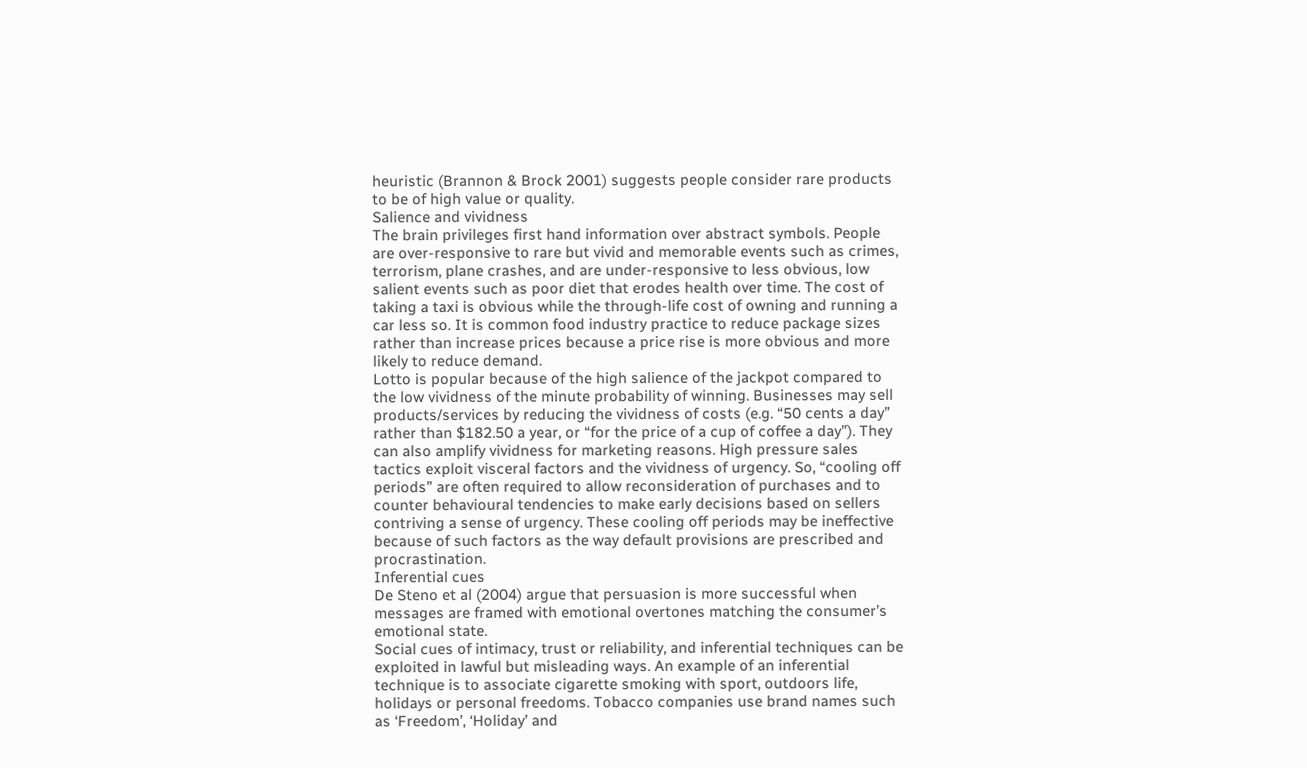heuristic (Brannon & Brock 2001) suggests people consider rare products to be of high value or quality.
Salience and vividness
The brain privileges first hand information over abstract symbols. People are over-responsive to rare but vivid and memorable events such as crimes, terrorism, plane crashes, and are under-responsive to less obvious, low salient events such as poor diet that erodes health over time. The cost of taking a taxi is obvious while the through-life cost of owning and running a car less so. It is common food industry practice to reduce package sizes rather than increase prices because a price rise is more obvious and more likely to reduce demand.
Lotto is popular because of the high salience of the jackpot compared to the low vividness of the minute probability of winning. Businesses may sell products/services by reducing the vividness of costs (e.g. “50 cents a day” rather than $182.50 a year, or “for the price of a cup of coffee a day”). They can also amplify vividness for marketing reasons. High pressure sales tactics exploit visceral factors and the vividness of urgency. So, “cooling off periods” are often required to allow reconsideration of purchases and to counter behavioural tendencies to make early decisions based on sellers contriving a sense of urgency. These cooling off periods may be ineffective because of such factors as the way default provisions are prescribed and procrastination.
Inferential cues
De Steno et al (2004) argue that persuasion is more successful when messages are framed with emotional overtones matching the consumer’s emotional state.
Social cues of intimacy, trust or reliability, and inferential techniques can be exploited in lawful but misleading ways. An example of an inferential technique is to associate cigarette smoking with sport, outdoors life, holidays or personal freedoms. Tobacco companies use brand names such as ‘Freedom’, ‘Holiday’ and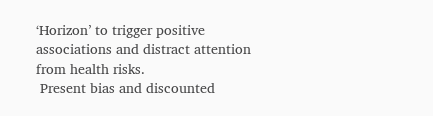‘Horizon’ to trigger positive associations and distract attention from health risks.
 Present bias and discounted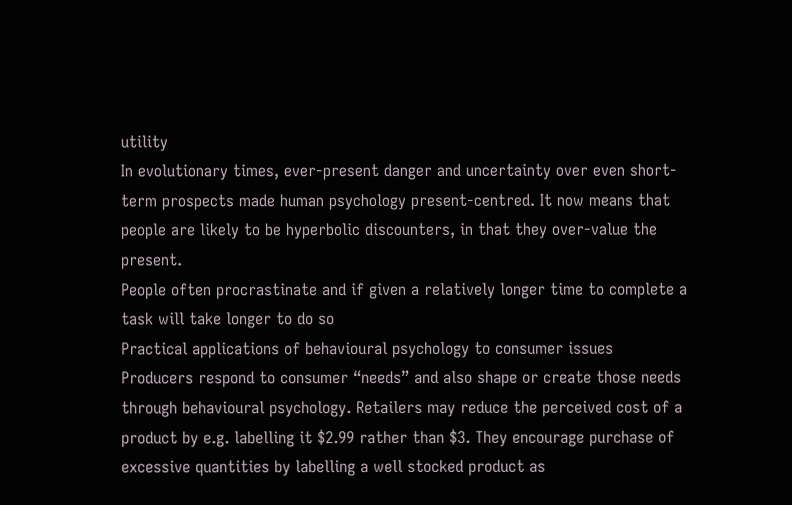utility
In evolutionary times, ever-present danger and uncertainty over even short-term prospects made human psychology present-centred. It now means that people are likely to be hyperbolic discounters, in that they over-value the present.
People often procrastinate and if given a relatively longer time to complete a task will take longer to do so
Practical applications of behavioural psychology to consumer issues  Producers respond to consumer “needs” and also shape or create those needs through behavioural psychology. Retailers may reduce the perceived cost of a product by e.g. labelling it $2.99 rather than $3. They encourage purchase of excessive quantities by labelling a well stocked product as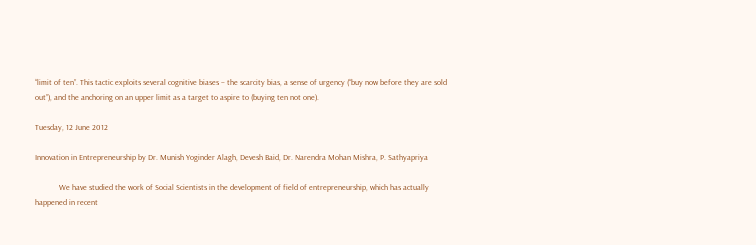“limit of ten”. This tactic exploits several cognitive biases – the scarcity bias, a sense of urgency (“buy now before they are sold out”), and the anchoring on an upper limit as a target to aspire to (buying ten not one).

Tuesday, 12 June 2012

Innovation in Entrepreneurship by Dr. Munish Yoginder Alagh, Devesh Baid, Dr. Narendra Mohan Mishra, P. Sathyapriya

            We have studied the work of Social Scientists in the development of field of entrepreneurship, which has actually happened in recent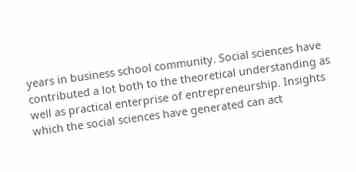years in business school community. Social sciences have contributed a lot both to the theoretical understanding as well as practical enterprise of entrepreneurship. Insights which the social sciences have generated can act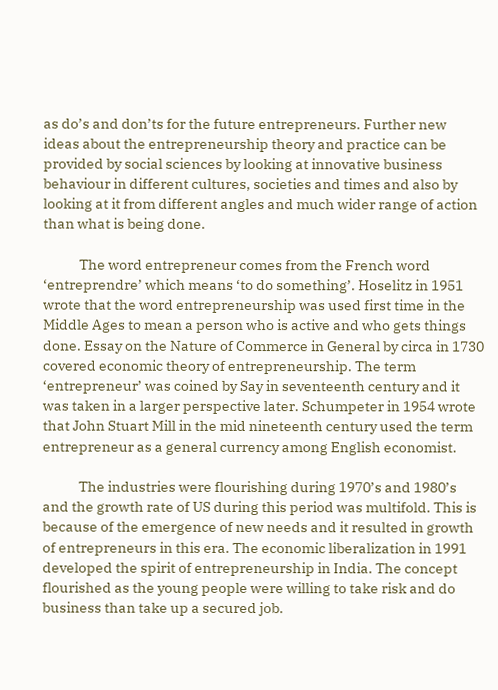as do’s and don’ts for the future entrepreneurs. Further new ideas about the entrepreneurship theory and practice can be provided by social sciences by looking at innovative business behaviour in different cultures, societies and times and also by looking at it from different angles and much wider range of action than what is being done.

            The word entrepreneur comes from the French word ‘entreprendre’ which means ‘to do something’. Hoselitz in 1951 wrote that the word entrepreneurship was used first time in the Middle Ages to mean a person who is active and who gets things done. Essay on the Nature of Commerce in General by circa in 1730 covered economic theory of entrepreneurship. The term ‘entrepreneur’ was coined by Say in seventeenth century and it was taken in a larger perspective later. Schumpeter in 1954 wrote that John Stuart Mill in the mid nineteenth century used the term entrepreneur as a general currency among English economist.

            The industries were flourishing during 1970’s and 1980’s and the growth rate of US during this period was multifold. This is because of the emergence of new needs and it resulted in growth of entrepreneurs in this era. The economic liberalization in 1991 developed the spirit of entrepreneurship in India. The concept flourished as the young people were willing to take risk and do business than take up a secured job.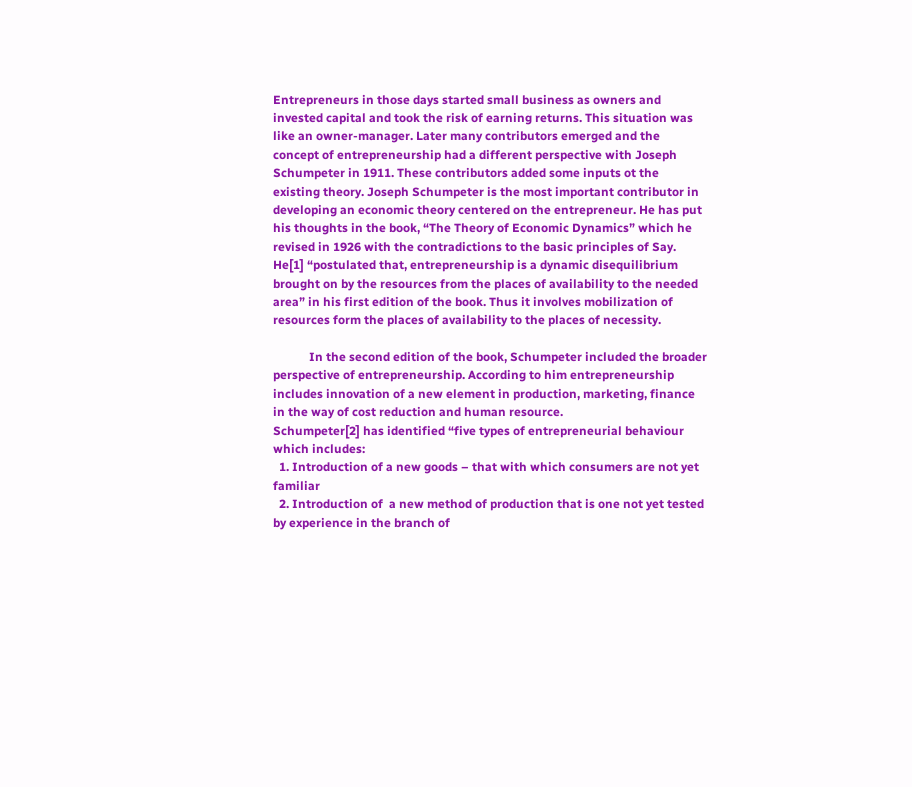Entrepreneurs in those days started small business as owners and invested capital and took the risk of earning returns. This situation was like an owner-manager. Later many contributors emerged and the concept of entrepreneurship had a different perspective with Joseph Schumpeter in 1911. These contributors added some inputs ot the existing theory. Joseph Schumpeter is the most important contributor in developing an economic theory centered on the entrepreneur. He has put his thoughts in the book, “The Theory of Economic Dynamics” which he revised in 1926 with the contradictions to the basic principles of Say. He[1] “postulated that, entrepreneurship is a dynamic disequilibrium brought on by the resources from the places of availability to the needed area” in his first edition of the book. Thus it involves mobilization of resources form the places of availability to the places of necessity.

            In the second edition of the book, Schumpeter included the broader perspective of entrepreneurship. According to him entrepreneurship includes innovation of a new element in production, marketing, finance in the way of cost reduction and human resource.
Schumpeter[2] has identified “five types of entrepreneurial behaviour which includes:
  1. Introduction of a new goods – that with which consumers are not yet familiar
  2. Introduction of  a new method of production that is one not yet tested by experience in the branch of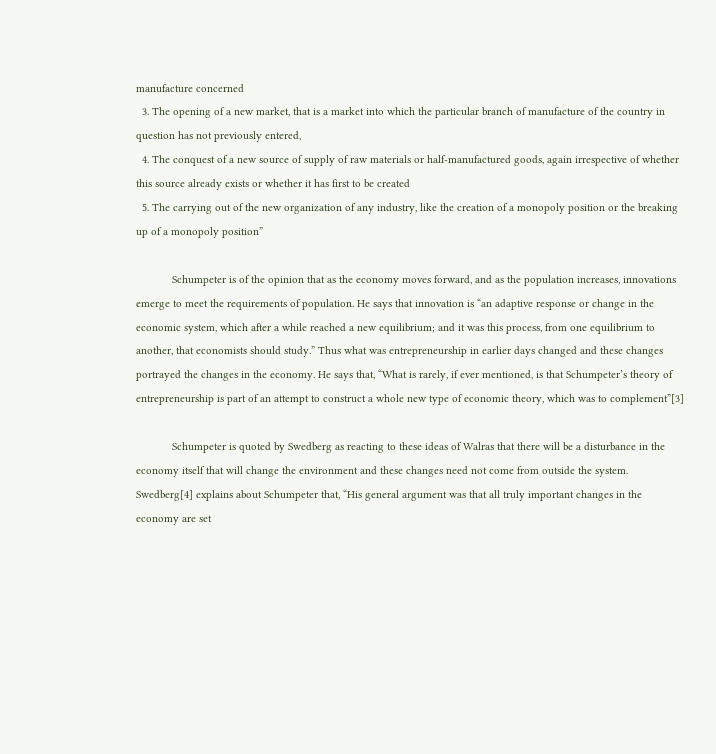manufacture concerned
  3. The opening of a new market, that is a market into which the particular branch of manufacture of the country in question has not previously entered,
  4. The conquest of a new source of supply of raw materials or half-manufactured goods, again irrespective of whether this source already exists or whether it has first to be created
  5. The carrying out of the new organization of any industry, like the creation of a monopoly position or the breaking up of a monopoly position”

            Schumpeter is of the opinion that as the economy moves forward, and as the population increases, innovations emerge to meet the requirements of population. He says that innovation is “an adaptive response or change in the economic system, which after a while reached a new equilibrium; and it was this process, from one equilibrium to another, that economists should study.” Thus what was entrepreneurship in earlier days changed and these changes portrayed the changes in the economy. He says that, “What is rarely, if ever mentioned, is that Schumpeter’s theory of entrepreneurship is part of an attempt to construct a whole new type of economic theory, which was to complement”[3]

            Schumpeter is quoted by Swedberg as reacting to these ideas of Walras that there will be a disturbance in the economy itself that will change the environment and these changes need not come from outside the system. Swedberg[4] explains about Schumpeter that, “His general argument was that all truly important changes in the economy are set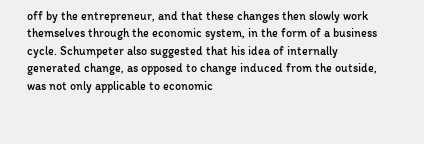off by the entrepreneur, and that these changes then slowly work themselves through the economic system, in the form of a business cycle. Schumpeter also suggested that his idea of internally generated change, as opposed to change induced from the outside, was not only applicable to economic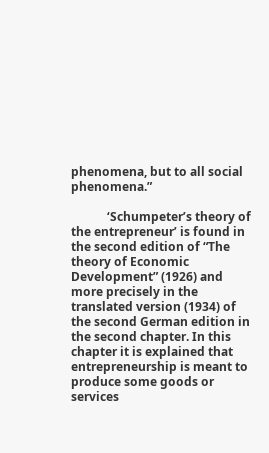phenomena, but to all social phenomena.”

            ‘Schumpeter’s theory of the entrepreneur’ is found in the second edition of “The theory of Economic Development” (1926) and more precisely in the translated version (1934) of the second German edition in the second chapter. In this chapter it is explained that entrepreneurship is meant to produce some goods or services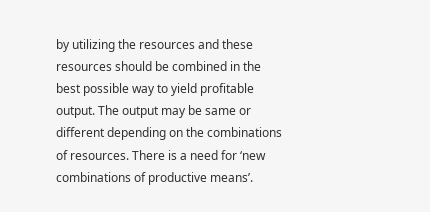by utilizing the resources and these resources should be combined in the best possible way to yield profitable output. The output may be same or different depending on the combinations of resources. There is a need for ‘new combinations of productive means’.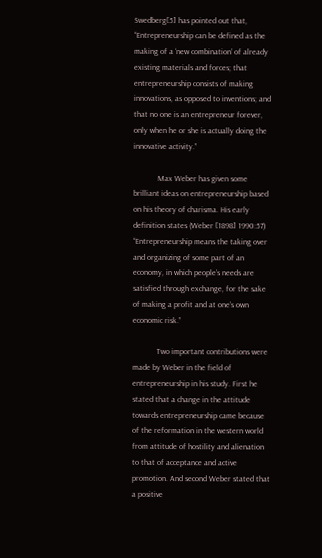Swedberg[5] has pointed out that, “Entrepreneurship can be defined as the making of a ‘new combination’ of already existing materials and forces; that entrepreneurship consists of making innovations, as opposed to inventions; and that no one is an entrepreneur forever, only when he or she is actually doing the innovative activity.”

            Max Weber has given some brilliant ideas on entrepreneurship based on his theory of charisma. His early definition states (Weber [1898] 1990:57) “Entrepreneurship means the taking over and organizing of some part of an economy, in which people’s needs are satisfied through exchange, for the sake of making a profit and at one’s own economic risk.”

            Two important contributions were made by Weber in the field of entrepreneurship in his study. First he stated that a change in the attitude towards entrepreneurship came because of the reformation in the western world from attitude of hostility and alienation to that of acceptance and active promotion. And second Weber stated that a positive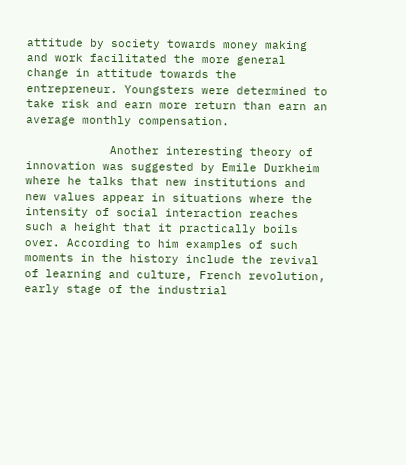attitude by society towards money making and work facilitated the more general change in attitude towards the entrepreneur. Youngsters were determined to take risk and earn more return than earn an average monthly compensation.

            Another interesting theory of innovation was suggested by Emile Durkheim where he talks that new institutions and new values appear in situations where the intensity of social interaction reaches such a height that it practically boils over. According to him examples of such moments in the history include the revival of learning and culture, French revolution, early stage of the industrial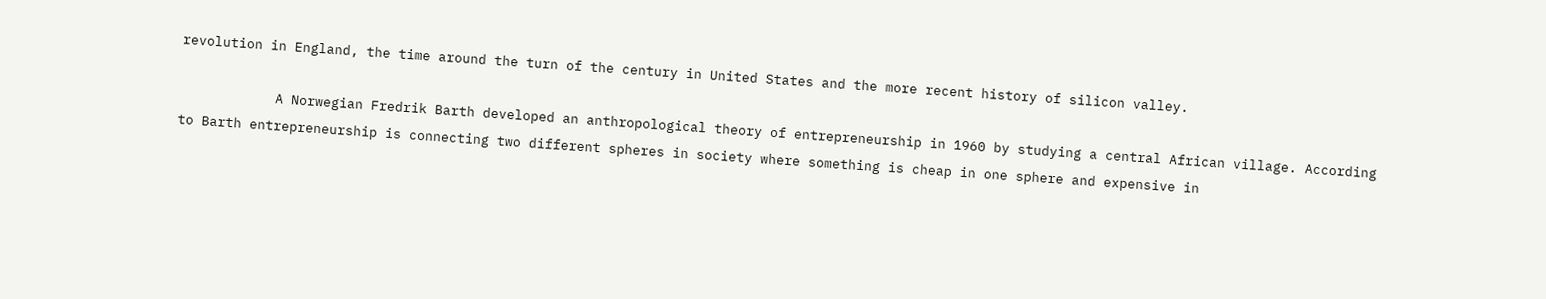revolution in England, the time around the turn of the century in United States and the more recent history of silicon valley.

            A Norwegian Fredrik Barth developed an anthropological theory of entrepreneurship in 1960 by studying a central African village. According to Barth entrepreneurship is connecting two different spheres in society where something is cheap in one sphere and expensive in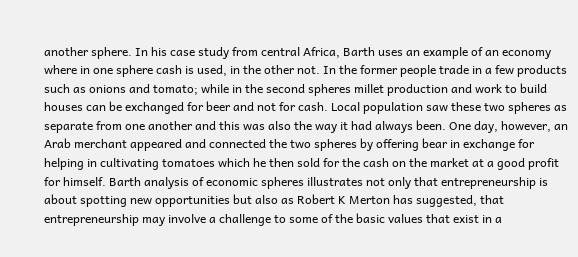another sphere. In his case study from central Africa, Barth uses an example of an economy where in one sphere cash is used, in the other not. In the former people trade in a few products such as onions and tomato; while in the second spheres millet production and work to build houses can be exchanged for beer and not for cash. Local population saw these two spheres as separate from one another and this was also the way it had always been. One day, however, an Arab merchant appeared and connected the two spheres by offering bear in exchange for helping in cultivating tomatoes which he then sold for the cash on the market at a good profit for himself. Barth analysis of economic spheres illustrates not only that entrepreneurship is about spotting new opportunities but also as Robert K Merton has suggested, that entrepreneurship may involve a challenge to some of the basic values that exist in a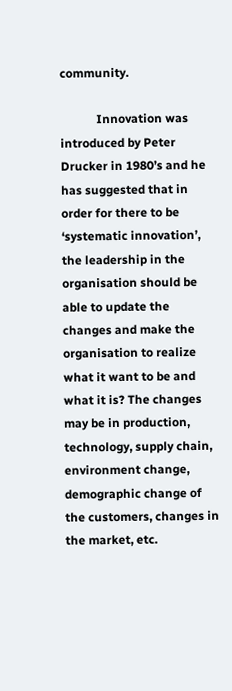community.

            Innovation was introduced by Peter Drucker in 1980’s and he has suggested that in order for there to be ‘systematic innovation’, the leadership in the organisation should be able to update the changes and make the organisation to realize what it want to be and what it is? The changes may be in production, technology, supply chain, environment change, demographic change of the customers, changes in the market, etc.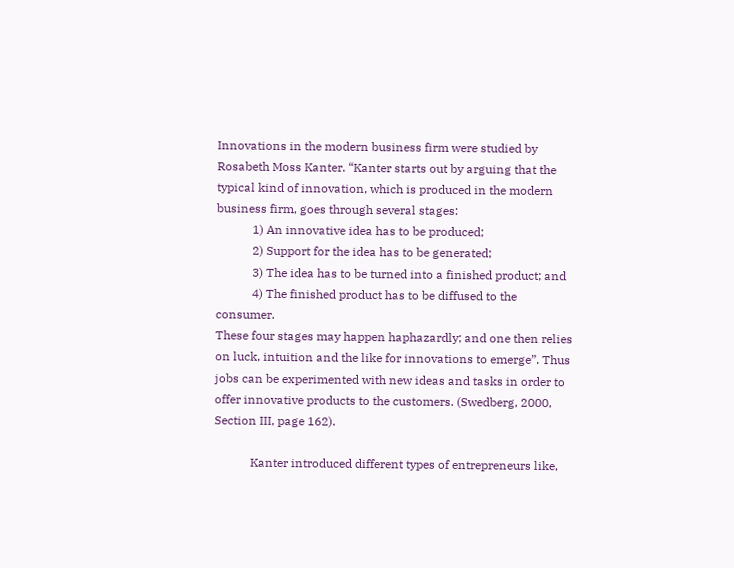Innovations in the modern business firm were studied by Rosabeth Moss Kanter. “Kanter starts out by arguing that the typical kind of innovation, which is produced in the modern business firm, goes through several stages:
            1) An innovative idea has to be produced;
            2) Support for the idea has to be generated;
            3) The idea has to be turned into a finished product; and
            4) The finished product has to be diffused to the consumer.
These four stages may happen haphazardly; and one then relies on luck, intuition and the like for innovations to emerge”. Thus jobs can be experimented with new ideas and tasks in order to offer innovative products to the customers. (Swedberg, 2000, Section III, page 162).

            Kanter introduced different types of entrepreneurs like,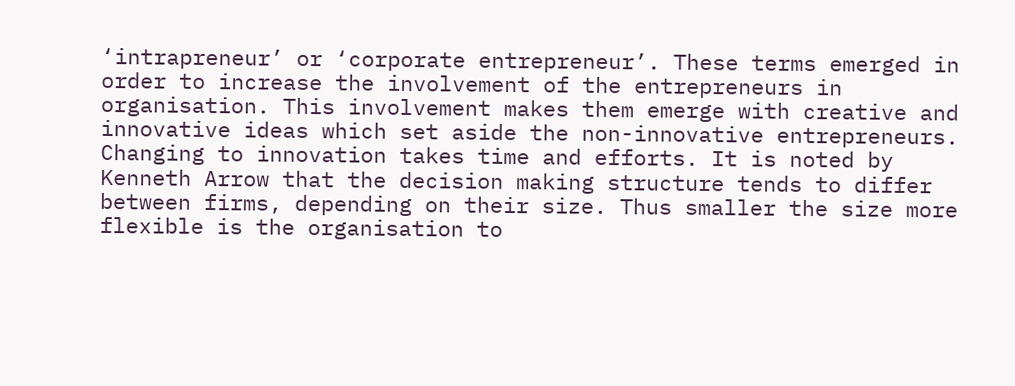‘intrapreneur’ or ‘corporate entrepreneur’. These terms emerged in order to increase the involvement of the entrepreneurs in organisation. This involvement makes them emerge with creative and innovative ideas which set aside the non-innovative entrepreneurs. Changing to innovation takes time and efforts. It is noted by Kenneth Arrow that the decision making structure tends to differ between firms, depending on their size. Thus smaller the size more flexible is the organisation to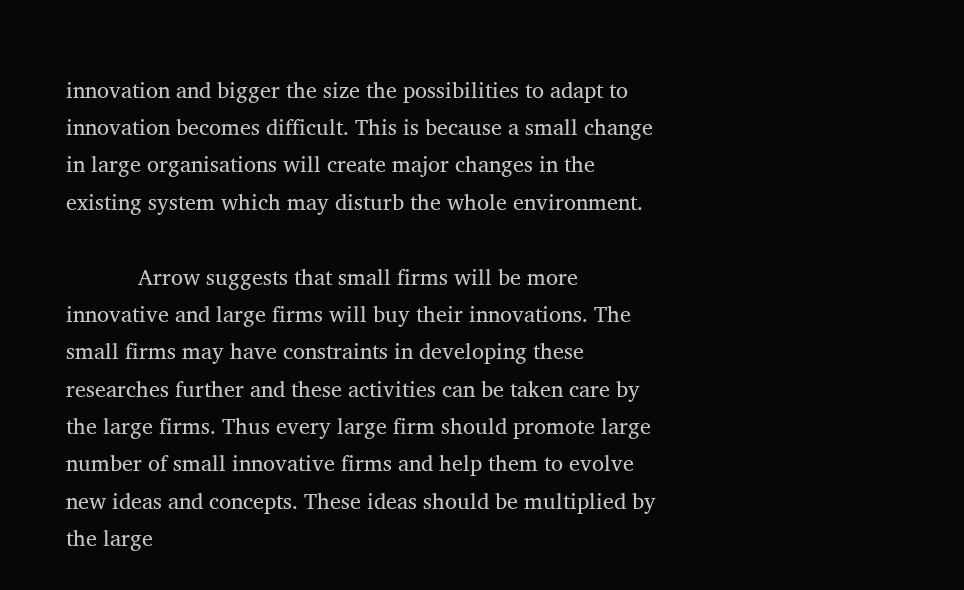innovation and bigger the size the possibilities to adapt to innovation becomes difficult. This is because a small change in large organisations will create major changes in the existing system which may disturb the whole environment.

            Arrow suggests that small firms will be more innovative and large firms will buy their innovations. The small firms may have constraints in developing these researches further and these activities can be taken care by the large firms. Thus every large firm should promote large number of small innovative firms and help them to evolve new ideas and concepts. These ideas should be multiplied by the large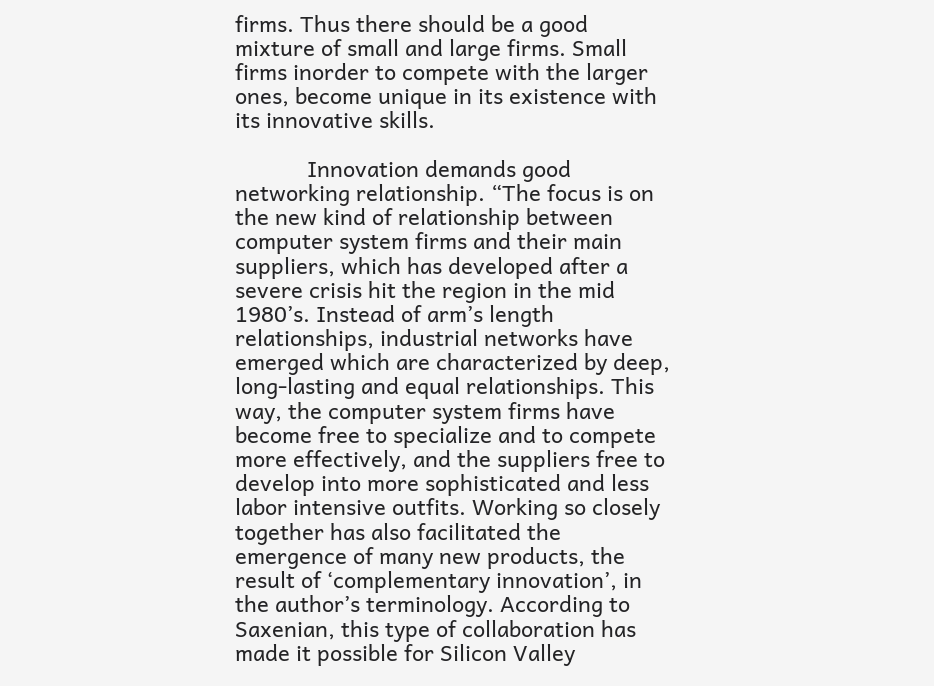firms. Thus there should be a good mixture of small and large firms. Small firms inorder to compete with the larger ones, become unique in its existence with its innovative skills.

            Innovation demands good networking relationship. “The focus is on the new kind of relationship between computer system firms and their main suppliers, which has developed after a severe crisis hit the region in the mid 1980’s. Instead of arm’s length relationships, industrial networks have emerged which are characterized by deep, long-lasting and equal relationships. This way, the computer system firms have become free to specialize and to compete more effectively, and the suppliers free to develop into more sophisticated and less labor intensive outfits. Working so closely together has also facilitated the emergence of many new products, the result of ‘complementary innovation’, in the author’s terminology. According to Saxenian, this type of collaboration has made it possible for Silicon Valley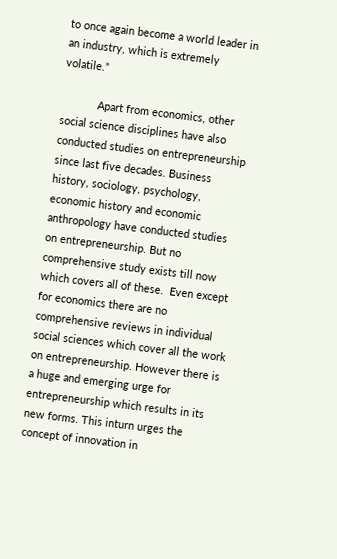to once again become a world leader in an industry, which is extremely volatile.”

            Apart from economics, other social science disciplines have also conducted studies on entrepreneurship since last five decades. Business history, sociology, psychology, economic history and economic anthropology have conducted studies on entrepreneurship. But no comprehensive study exists till now which covers all of these.  Even except for economics there are no comprehensive reviews in individual social sciences which cover all the work on entrepreneurship. However there is a huge and emerging urge for entrepreneurship which results in its new forms. This inturn urges the concept of innovation in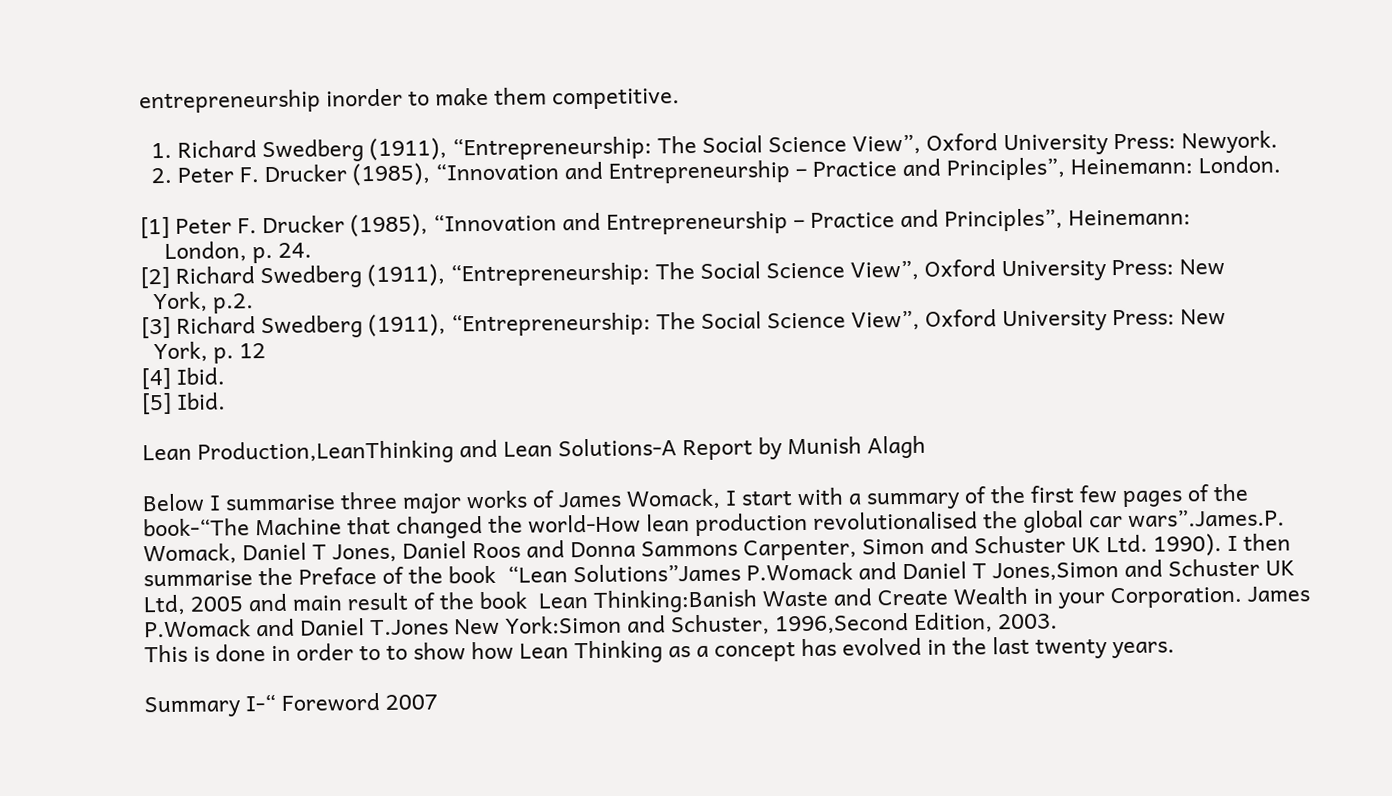entrepreneurship inorder to make them competitive.

  1. Richard Swedberg (1911), “Entrepreneurship: The Social Science View”, Oxford University Press: Newyork.
  2. Peter F. Drucker (1985), “Innovation and Entrepreneurship – Practice and Principles”, Heinemann: London.

[1] Peter F. Drucker (1985), “Innovation and Entrepreneurship – Practice and Principles”, Heinemann:
    London, p. 24.
[2] Richard Swedberg (1911), “Entrepreneurship: The Social Science View”, Oxford University Press: New
  York, p.2.
[3] Richard Swedberg (1911), “Entrepreneurship: The Social Science View”, Oxford University Press: New
  York, p. 12
[4] Ibid.
[5] Ibid.

Lean Production,LeanThinking and Lean Solutions-A Report by Munish Alagh

Below I summarise three major works of James Womack, I start with a summary of the first few pages of the book-“The Machine that changed the world-How lean production revolutionalised the global car wars”.James.P. Womack, Daniel T Jones, Daniel Roos and Donna Sammons Carpenter, Simon and Schuster UK Ltd. 1990). I then summarise the Preface of the book  “Lean Solutions”James P.Womack and Daniel T Jones,Simon and Schuster UK Ltd, 2005 and main result of the book  Lean Thinking:Banish Waste and Create Wealth in your Corporation. James P.Womack and Daniel T.Jones New York:Simon and Schuster, 1996,Second Edition, 2003.
This is done in order to to show how Lean Thinking as a concept has evolved in the last twenty years.

Summary I-“ Foreword 2007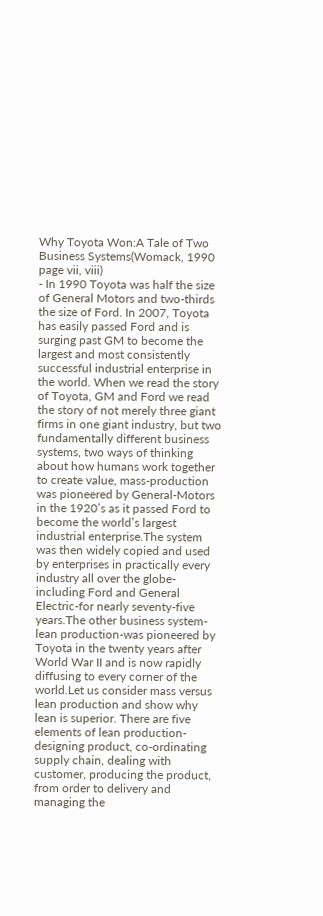Why Toyota Won:A Tale of Two Business Systems(Womack, 1990 page vii, viii)
- In 1990 Toyota was half the size of General Motors and two-thirds the size of Ford. In 2007, Toyota has easily passed Ford and is surging past GM to become the largest and most consistently successful industrial enterprise in the world. When we read the story of Toyota, GM and Ford we read the story of not merely three giant firms in one giant industry, but two fundamentally different business systems, two ways of thinking about how humans work together to create value, mass-production was pioneered by General-Motors in the 1920’s as it passed Ford to become the world’s largest industrial enterprise.The system was then widely copied and used by enterprises in practically every industry all over the globe-including Ford and General Electric-for nearly seventy-five years.The other business system-lean production-was pioneered by Toyota in the twenty years after World War II and is now rapidly diffusing to every corner of the world.Let us consider mass versus lean production and show why lean is superior. There are five elements of lean production-designing product, co-ordinating supply chain, dealing with customer, producing the product, from order to delivery and managing the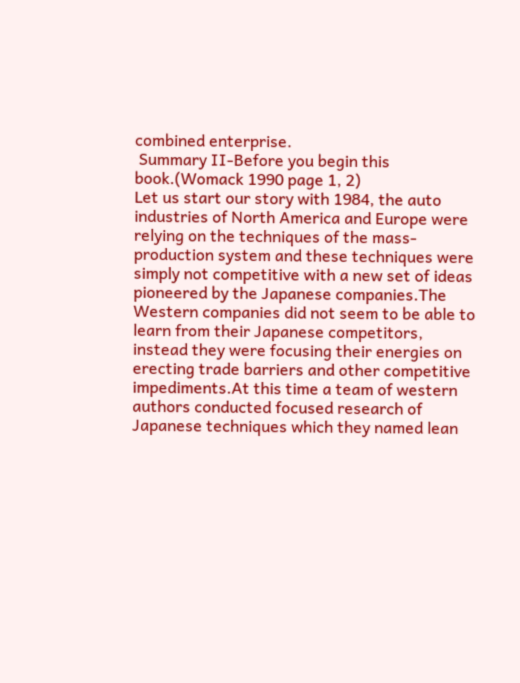combined enterprise.
 Summary II-Before you begin this book.(Womack 1990 page 1, 2)
Let us start our story with 1984, the auto industries of North America and Europe were relying on the techniques of the mass-production system and these techniques were simply not competitive with a new set of ideas pioneered by the Japanese companies.The Western companies did not seem to be able to learn from their Japanese competitors, instead they were focusing their energies on erecting trade barriers and other competitive impediments.At this time a team of western authors conducted focused research of Japanese techniques which they named lean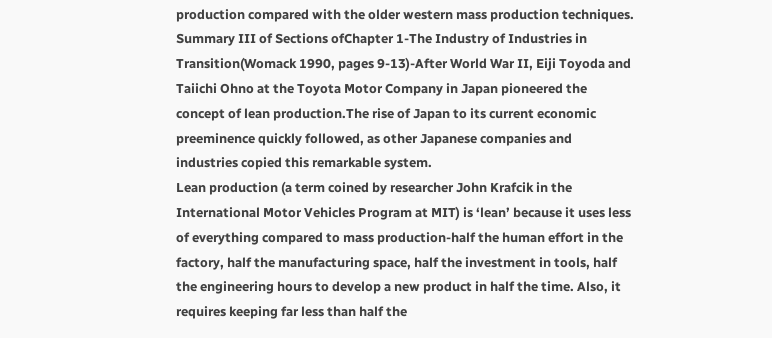production compared with the older western mass production techniques.
Summary III of Sections ofChapter 1-The Industry of Industries in Transition(Womack 1990, pages 9-13)-After World War II, Eiji Toyoda and Taiichi Ohno at the Toyota Motor Company in Japan pioneered the concept of lean production.The rise of Japan to its current economic preeminence quickly followed, as other Japanese companies and industries copied this remarkable system.
Lean production (a term coined by researcher John Krafcik in the International Motor Vehicles Program at MIT) is ‘lean’ because it uses less of everything compared to mass production-half the human effort in the factory, half the manufacturing space, half the investment in tools, half the engineering hours to develop a new product in half the time. Also, it requires keeping far less than half the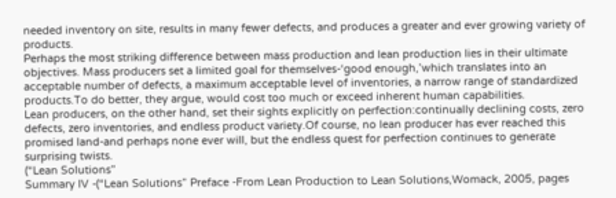needed inventory on site, results in many fewer defects, and produces a greater and ever growing variety of products.
Perhaps the most striking difference between mass production and lean production lies in their ultimate objectives. Mass producers set a limited goal for themselves-‘good enough,’which translates into an acceptable number of defects, a maximum acceptable level of inventories, a narrow range of standardized products.To do better, they argue, would cost too much or exceed inherent human capabilities.
Lean producers, on the other hand, set their sights explicitly on perfection:continually declining costs, zero defects, zero inventories, and endless product variety.Of course, no lean producer has ever reached this promised land-and perhaps none ever will, but the endless quest for perfection continues to generate surprising twists.
(“Lean Solutions”
Summary IV -(“Lean Solutions” Preface -From Lean Production to Lean Solutions,Womack, 2005, pages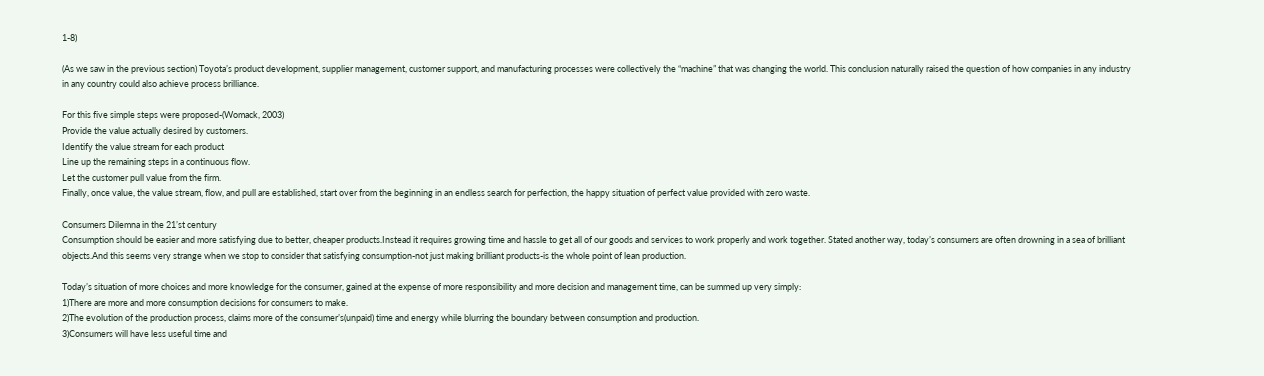1-8)

(As we saw in the previous section) Toyota’s product development, supplier management, customer support, and manufacturing processes were collectively the “machine” that was changing the world. This conclusion naturally raised the question of how companies in any industry in any country could also achieve process brilliance.

For this five simple steps were proposed-(Womack, 2003)
Provide the value actually desired by customers.
Identify the value stream for each product
Line up the remaining steps in a continuous flow.
Let the customer pull value from the firm.
Finally, once value, the value stream, flow, and pull are established, start over from the beginning in an endless search for perfection, the happy situation of perfect value provided with zero waste.

Consumers Dilemna in the 21’st century
Consumption should be easier and more satisfying due to better, cheaper products.Instead it requires growing time and hassle to get all of our goods and services to work properly and work together. Stated another way, today’s consumers are often drowning in a sea of brilliant objects.And this seems very strange when we stop to consider that satisfying consumption-not just making brilliant products-is the whole point of lean production.

Today’s situation of more choices and more knowledge for the consumer, gained at the expense of more responsibility and more decision and management time, can be summed up very simply:
1)There are more and more consumption decisions for consumers to make.
2)The evolution of the production process, claims more of the consumer’s(unpaid) time and energy while blurring the boundary between consumption and production.
3)Consumers will have less useful time and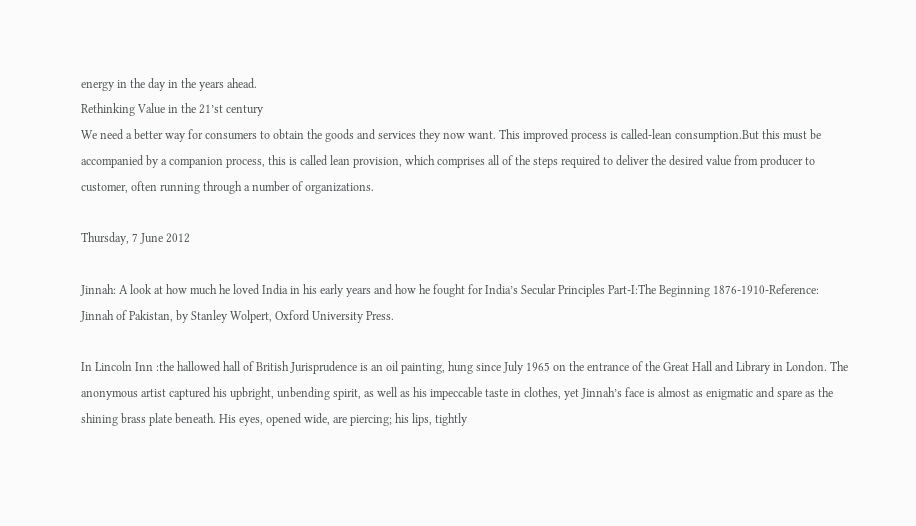energy in the day in the years ahead.
Rethinking Value in the 21’st century
We need a better way for consumers to obtain the goods and services they now want. This improved process is called-lean consumption.But this must be accompanied by a companion process, this is called lean provision, which comprises all of the steps required to deliver the desired value from producer to customer, often running through a number of organizations.

Thursday, 7 June 2012

Jinnah: A look at how much he loved India in his early years and how he fought for India’s Secular Principles Part-I:The Beginning 1876-1910-Reference: Jinnah of Pakistan, by Stanley Wolpert, Oxford University Press.

In Lincoln Inn :the hallowed hall of British Jurisprudence is an oil painting, hung since July 1965 on the entrance of the Great Hall and Library in London. The anonymous artist captured his upbright, unbending spirit, as well as his impeccable taste in clothes, yet Jinnah’s face is almost as enigmatic and spare as the shining brass plate beneath. His eyes, opened wide, are piercing; his lips, tightly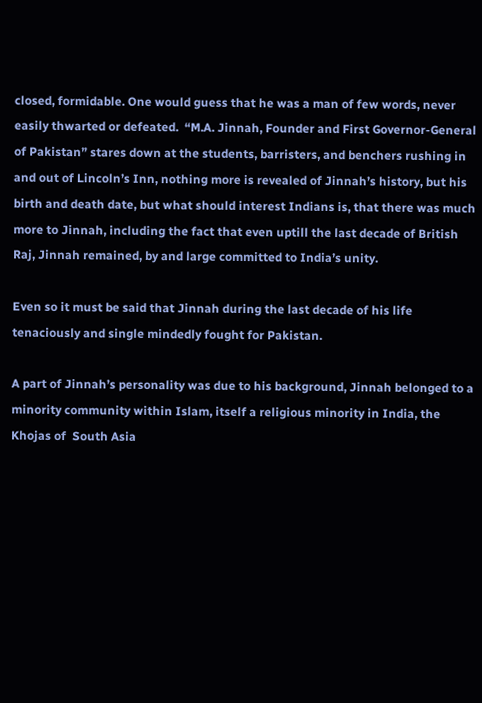closed, formidable. One would guess that he was a man of few words, never easily thwarted or defeated.  “M.A. Jinnah, Founder and First Governor-General of Pakistan” stares down at the students, barristers, and benchers rushing in and out of Lincoln’s Inn, nothing more is revealed of Jinnah’s history, but his birth and death date, but what should interest Indians is, that there was much more to Jinnah, including the fact that even uptill the last decade of British Raj, Jinnah remained, by and large committed to India’s unity.

Even so it must be said that Jinnah during the last decade of his life tenaciously and single mindedly fought for Pakistan.

A part of Jinnah’s personality was due to his background, Jinnah belonged to a minority community within Islam, itself a religious minority in India, the Khojas of  South Asia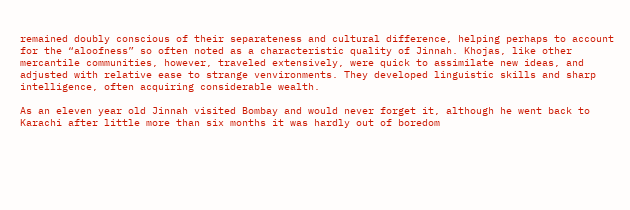remained doubly conscious of their separateness and cultural difference, helping perhaps to account for the “aloofness” so often noted as a characteristic quality of Jinnah. Khojas, like other mercantile communities, however, traveled extensively, were quick to assimilate new ideas, and adjusted with relative ease to strange venvironments. They developed linguistic skills and sharp intelligence, often acquiring considerable wealth.

As an eleven year old Jinnah visited Bombay and would never forget it, although he went back to Karachi after little more than six months it was hardly out of boredom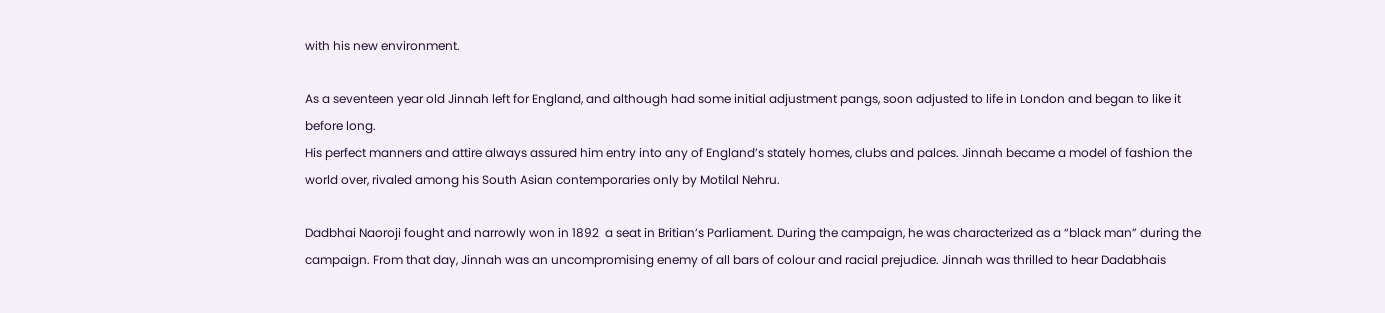with his new environment.

As a seventeen year old Jinnah left for England, and although had some initial adjustment pangs, soon adjusted to life in London and began to like it before long.
His perfect manners and attire always assured him entry into any of England’s stately homes, clubs and palces. Jinnah became a model of fashion the world over, rivaled among his South Asian contemporaries only by Motilal Nehru.

Dadbhai Naoroji fought and narrowly won in 1892  a seat in Britian’s Parliament. During the campaign, he was characterized as a “black man” during the campaign. From that day, Jinnah was an uncompromising enemy of all bars of colour and racial prejudice. Jinnah was thrilled to hear Dadabhais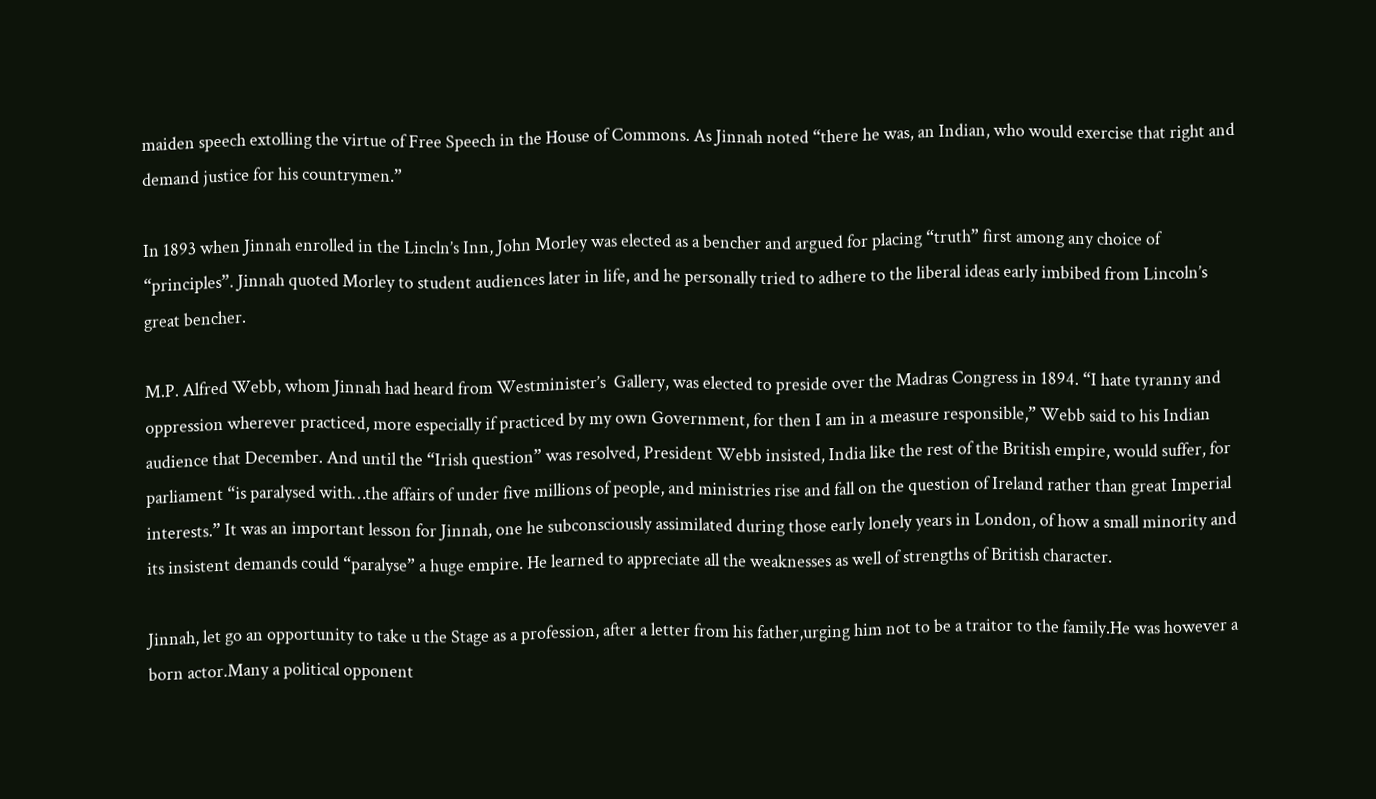maiden speech extolling the virtue of Free Speech in the House of Commons. As Jinnah noted “there he was, an Indian, who would exercise that right and demand justice for his countrymen.”

In 1893 when Jinnah enrolled in the Lincln’s Inn, John Morley was elected as a bencher and argued for placing “truth” first among any choice of “principles”. Jinnah quoted Morley to student audiences later in life, and he personally tried to adhere to the liberal ideas early imbibed from Lincoln’s great bencher.

M.P. Alfred Webb, whom Jinnah had heard from Westminister’s  Gallery, was elected to preside over the Madras Congress in 1894. “I hate tyranny and oppression wherever practiced, more especially if practiced by my own Government, for then I am in a measure responsible,” Webb said to his Indian audience that December. And until the “Irish question” was resolved, President Webb insisted, India like the rest of the British empire, would suffer, for parliament “is paralysed with…the affairs of under five millions of people, and ministries rise and fall on the question of Ireland rather than great Imperial interests.” It was an important lesson for Jinnah, one he subconsciously assimilated during those early lonely years in London, of how a small minority and its insistent demands could “paralyse” a huge empire. He learned to appreciate all the weaknesses as well of strengths of British character.

Jinnah, let go an opportunity to take u the Stage as a profession, after a letter from his father,urging him not to be a traitor to the family.He was however a born actor.Many a political opponent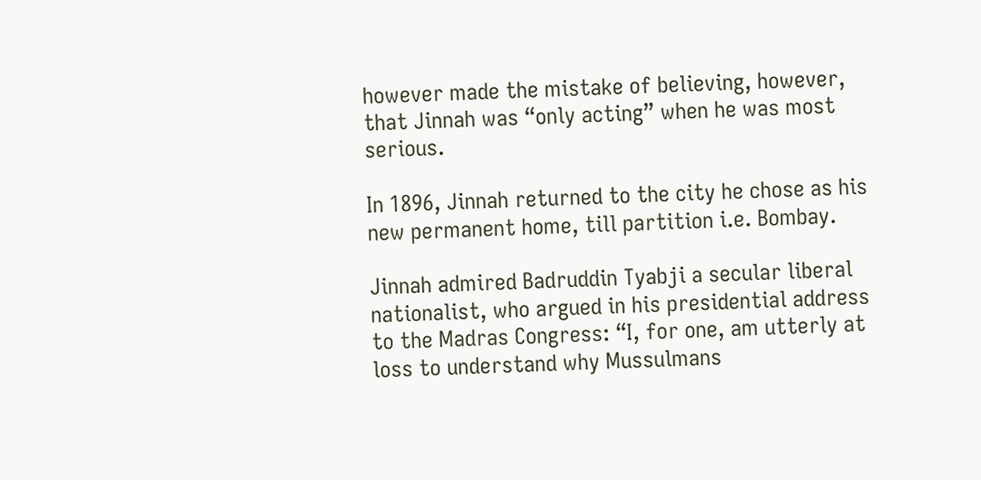however made the mistake of believing, however, that Jinnah was “only acting” when he was most serious.

In 1896, Jinnah returned to the city he chose as his new permanent home, till partition i.e. Bombay.

Jinnah admired Badruddin Tyabji a secular liberal nationalist, who argued in his presidential address to the Madras Congress: “I, for one, am utterly at loss to understand why Mussulmans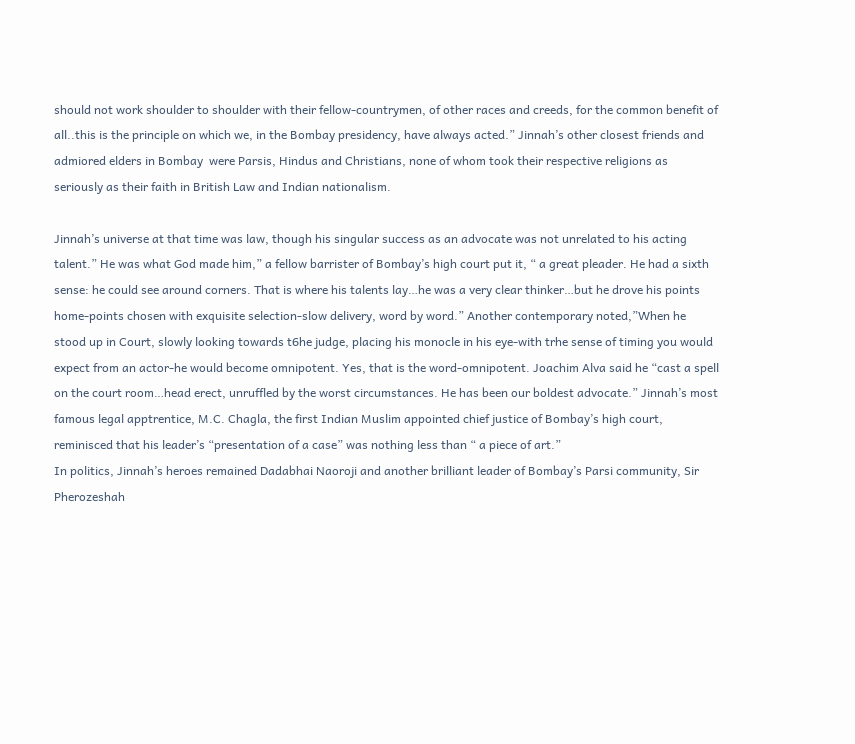should not work shoulder to shoulder with their fellow-countrymen, of other races and creeds, for the common benefit of all..this is the principle on which we, in the Bombay presidency, have always acted.” Jinnah’s other closest friends and admiored elders in Bombay  were Parsis, Hindus and Christians, none of whom took their respective religions as seriously as their faith in British Law and Indian nationalism.

Jinnah’s universe at that time was law, though his singular success as an advocate was not unrelated to his acting talent.” He was what God made him,” a fellow barrister of Bombay’s high court put it, “ a great pleader. He had a sixth sense: he could see around corners. That is where his talents lay…he was a very clear thinker…but he drove his points home-points chosen with exquisite selection-slow delivery, word by word.” Another contemporary noted,”When he stood up in Court, slowly looking towards t6he judge, placing his monocle in his eye-with trhe sense of timing you would expect from an actor-he would become omnipotent. Yes, that is the word-omnipotent. Joachim Alva said he “cast a spell on the court room…head erect, unruffled by the worst circumstances. He has been our boldest advocate.” Jinnah’s most famous legal apptrentice, M.C. Chagla, the first Indian Muslim appointed chief justice of Bombay’s high court, reminisced that his leader’s “presentation of a case” was nothing less than “ a piece of art.”
In politics, Jinnah’s heroes remained Dadabhai Naoroji and another brilliant leader of Bombay’s Parsi community, Sir Pherozeshah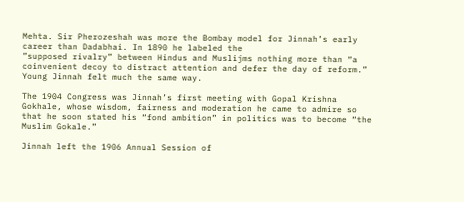Mehta. Sir Pherozeshah was more the Bombay model for Jinnah’s early career than Dadabhai. In 1890 he labeled the
”supposed rivalry” between Hindus and Muslijms nothing more than “a coinvenient decoy to distract attention and defer the day of reform.” Young Jinnah felt much the same way.

The 1904 Congress was Jinnah’s first meeting with Gopal Krishna Gokhale, whose wisdom, fairness and moderation he came to admire so that he soon stated his “fond ambition” in politics was to become “the Muslim Gokale.”

Jinnah left the 1906 Annual Session of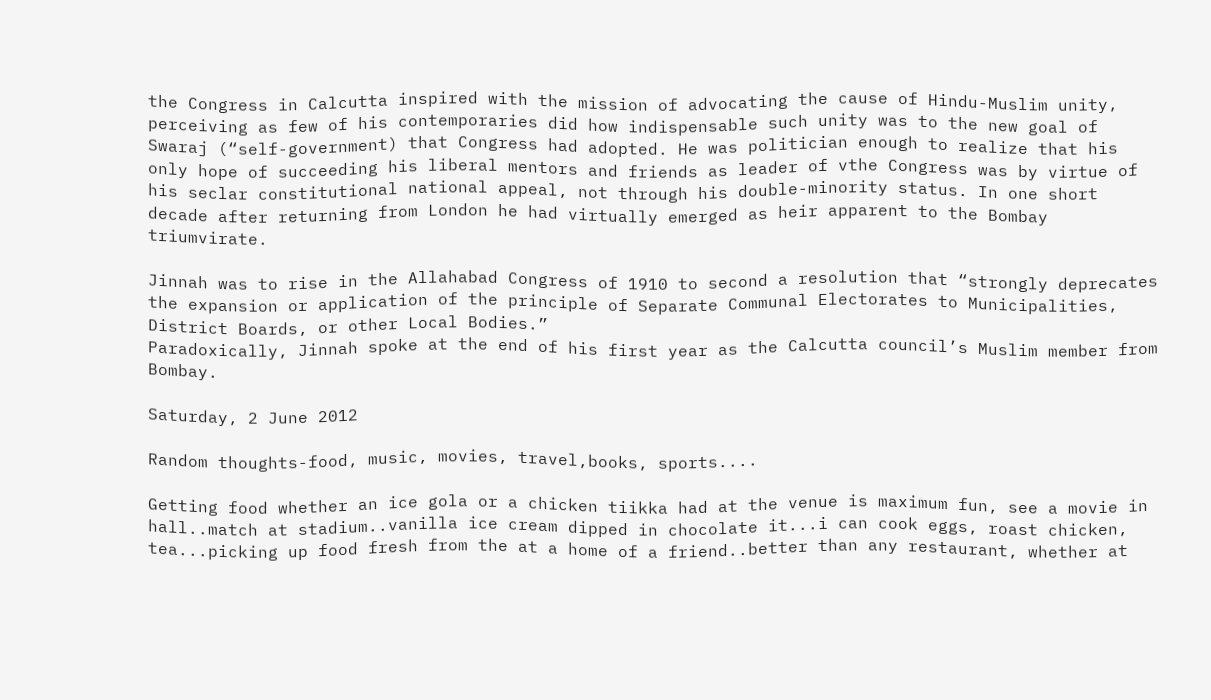the Congress in Calcutta inspired with the mission of advocating the cause of Hindu-Muslim unity, perceiving as few of his contemporaries did how indispensable such unity was to the new goal of Swaraj (“self-government) that Congress had adopted. He was politician enough to realize that his only hope of succeeding his liberal mentors and friends as leader of vthe Congress was by virtue of his seclar constitutional national appeal, not through his double-minority status. In one short decade after returning from London he had virtually emerged as heir apparent to the Bombay triumvirate.

Jinnah was to rise in the Allahabad Congress of 1910 to second a resolution that “strongly deprecates the expansion or application of the principle of Separate Communal Electorates to Municipalities, District Boards, or other Local Bodies.”
Paradoxically, Jinnah spoke at the end of his first year as the Calcutta council’s Muslim member from Bombay.

Saturday, 2 June 2012

Random thoughts-food, music, movies, travel,books, sports....

Getting food whether an ice gola or a chicken tiikka had at the venue is maximum fun, see a movie in hall..match at stadium..vanilla ice cream dipped in chocolate it...i can cook eggs, roast chicken, tea...picking up food fresh from the at a home of a friend..better than any restaurant, whether at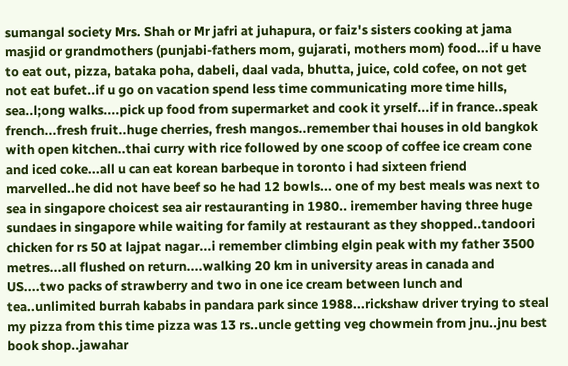sumangal society Mrs. Shah or Mr jafri at juhapura, or faiz's sisters cooking at jama masjid or grandmothers (punjabi-fathers mom, gujarati, mothers mom) food...if u have to eat out, pizza, bataka poha, dabeli, daal vada, bhutta, juice, cold cofee, on not get not eat bufet..if u go on vacation spend less time communicating more time hills, sea..l;ong walks....pick up food from supermarket and cook it yrself...if in france..speak french...fresh fruit..huge cherries, fresh mangos..remember thai houses in old bangkok with open kitchen..thai curry with rice followed by one scoop of coffee ice cream cone and iced coke...all u can eat korean barbeque in toronto i had sixteen friend marvelled..he did not have beef so he had 12 bowls... one of my best meals was next to sea in singapore choicest sea air restauranting in 1980.. iremember having three huge sundaes in singapore while waiting for family at restaurant as they shopped..tandoori chicken for rs 50 at lajpat nagar...i remember climbing elgin peak with my father 3500 metres...all flushed on return....walking 20 km in university areas in canada and US....two packs of strawberry and two in one ice cream between lunch and tea..unlimited burrah kababs in pandara park since 1988...rickshaw driver trying to steal my pizza from this time pizza was 13 rs..uncle getting veg chowmein from jnu..jnu best book shop..jawahar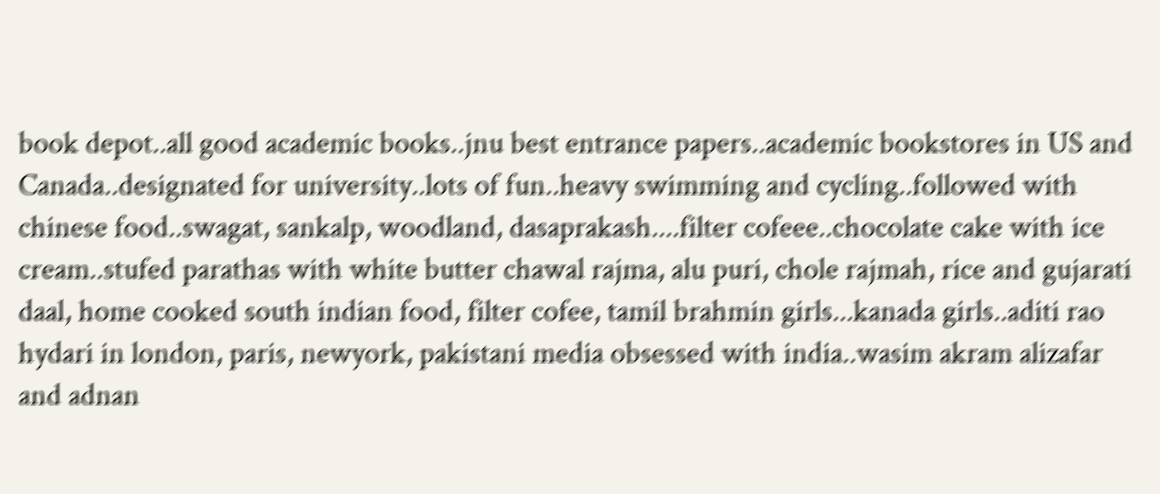book depot..all good academic books..jnu best entrance papers..academic bookstores in US and Canada..designated for university..lots of fun..heavy swimming and cycling..followed with chinese food..swagat, sankalp, woodland, dasaprakash....filter cofeee..chocolate cake with ice cream..stufed parathas with white butter chawal rajma, alu puri, chole rajmah, rice and gujarati daal, home cooked south indian food, filter cofee, tamil brahmin girls...kanada girls..aditi rao hydari in london, paris, newyork, pakistani media obsessed with india..wasim akram alizafar and adnan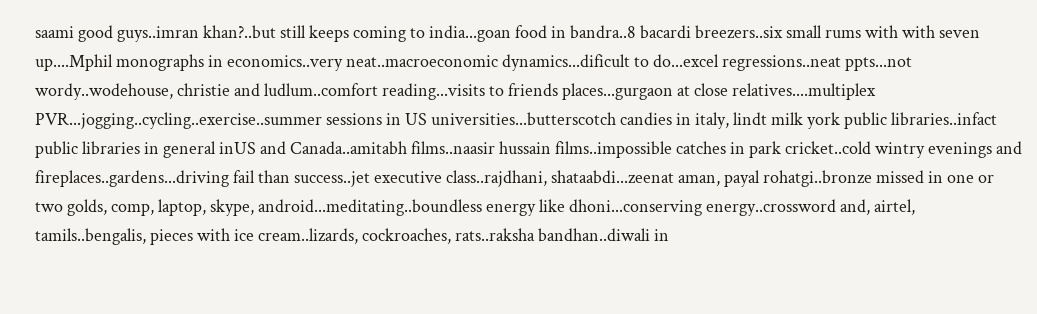saami good guys..imran khan?..but still keeps coming to india...goan food in bandra..8 bacardi breezers..six small rums with with seven up....Mphil monographs in economics..very neat..macroeconomic dynamics...dificult to do...excel regressions..neat ppts...not wordy..wodehouse, christie and ludlum..comfort reading...visits to friends places...gurgaon at close relatives....multiplex PVR...jogging..cycling..exercise..summer sessions in US universities...butterscotch candies in italy, lindt milk york public libraries..infact public libraries in general inUS and Canada..amitabh films..naasir hussain films..impossible catches in park cricket..cold wintry evenings and fireplaces..gardens...driving fail than success..jet executive class..rajdhani, shataabdi...zeenat aman, payal rohatgi..bronze missed in one or two golds, comp, laptop, skype, android...meditating..boundless energy like dhoni...conserving energy..crossword and, airtel, tamils..bengalis, pieces with ice cream..lizards, cockroaches, rats..raksha bandhan..diwali in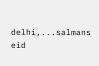delhi,...salmans eid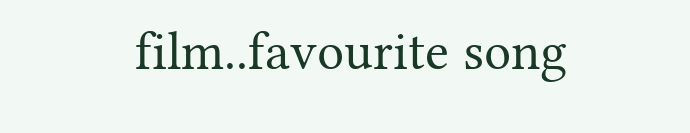film..favourite song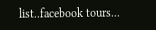list..facebook tours...